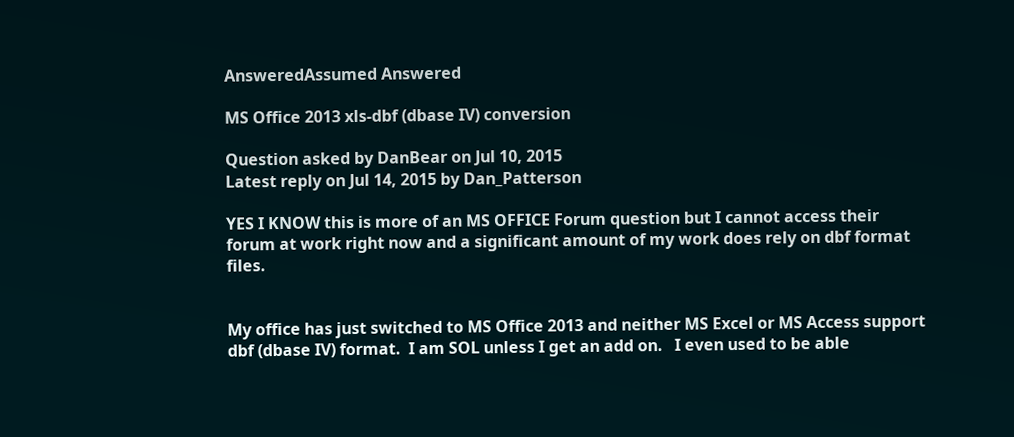AnsweredAssumed Answered

MS Office 2013 xls-dbf (dbase IV) conversion

Question asked by DanBear on Jul 10, 2015
Latest reply on Jul 14, 2015 by Dan_Patterson

YES I KNOW this is more of an MS OFFICE Forum question but I cannot access their forum at work right now and a significant amount of my work does rely on dbf format files.


My office has just switched to MS Office 2013 and neither MS Excel or MS Access support dbf (dbase IV) format.  I am SOL unless I get an add on.   I even used to be able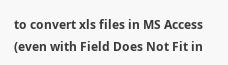to convert xls files in MS Access (even with Field Does Not Fit in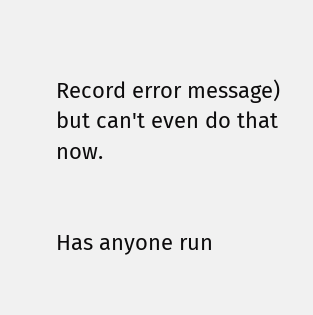Record error message) but can't even do that now.


Has anyone run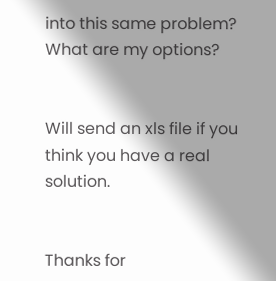into this same problem?   What are my options?


Will send an xls file if you think you have a real solution.


Thanks for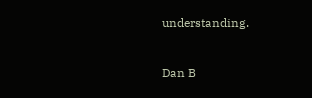understanding.


Dan B